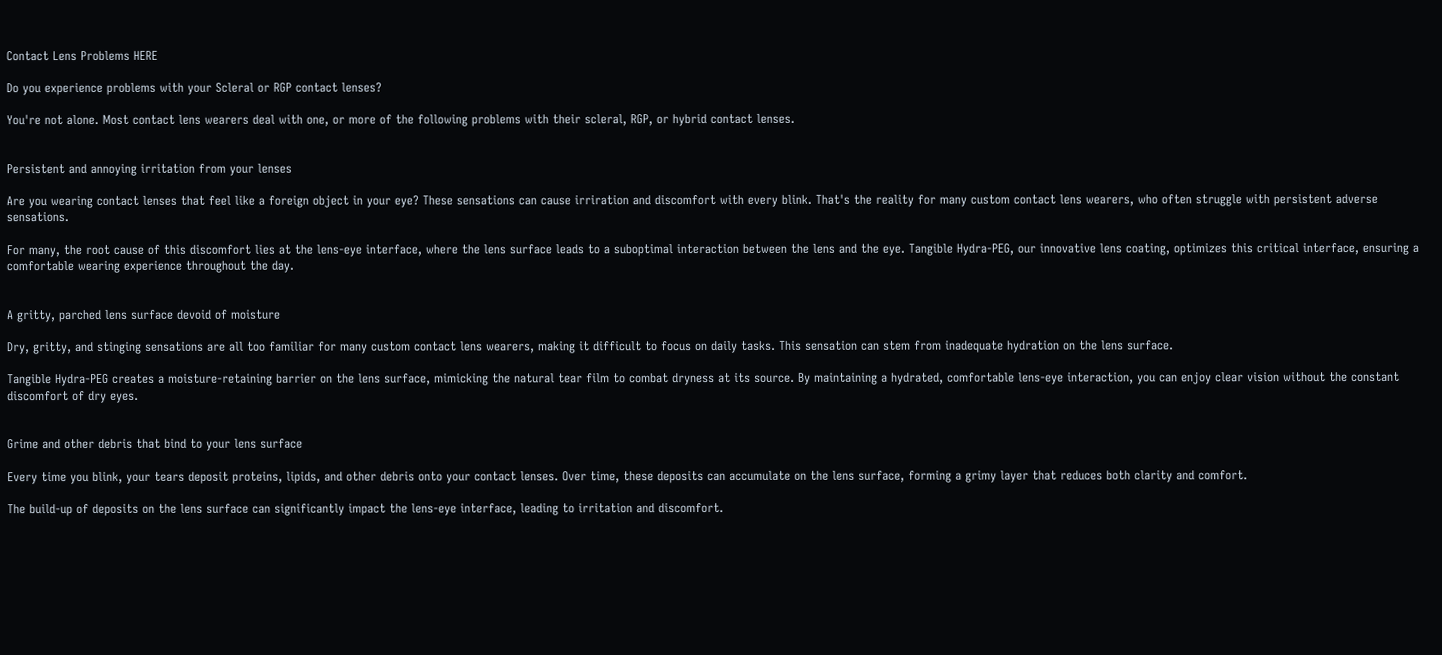Contact Lens Problems HERE

Do you experience problems with your Scleral or RGP contact lenses?

You're not alone. Most contact lens wearers deal with one, or more of the following problems with their scleral, RGP, or hybrid contact lenses.


Persistent and annoying irritation from your lenses

Are you wearing contact lenses that feel like a foreign object in your eye? These sensations can cause irriration and discomfort with every blink. That's the reality for many custom contact lens wearers, who often struggle with persistent adverse sensations.

For many, the root cause of this discomfort lies at the lens-eye interface, where the lens surface leads to a suboptimal interaction between the lens and the eye. Tangible Hydra-PEG, our innovative lens coating, optimizes this critical interface, ensuring a comfortable wearing experience throughout the day.


A gritty, parched lens surface devoid of moisture

Dry, gritty, and stinging sensations are all too familiar for many custom contact lens wearers, making it difficult to focus on daily tasks. This sensation can stem from inadequate hydration on the lens surface.

Tangible Hydra-PEG creates a moisture-retaining barrier on the lens surface, mimicking the natural tear film to combat dryness at its source. By maintaining a hydrated, comfortable lens-eye interaction, you can enjoy clear vision without the constant discomfort of dry eyes.


Grime and other debris that bind to your lens surface

Every time you blink, your tears deposit proteins, lipids, and other debris onto your contact lenses. Over time, these deposits can accumulate on the lens surface, forming a grimy layer that reduces both clarity and comfort.

The build-up of deposits on the lens surface can significantly impact the lens-eye interface, leading to irritation and discomfort.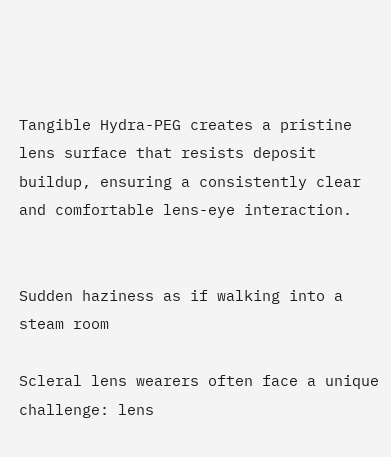Tangible Hydra-PEG creates a pristine lens surface that resists deposit buildup, ensuring a consistently clear and comfortable lens-eye interaction.


Sudden haziness as if walking into a steam room

Scleral lens wearers often face a unique challenge: lens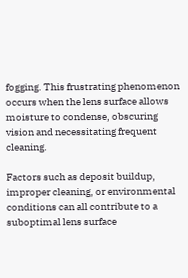fogging. This frustrating phenomenon occurs when the lens surface allows moisture to condense, obscuring vision and necessitating frequent cleaning.

Factors such as deposit buildup, improper cleaning, or environmental conditions can all contribute to a suboptimal lens surface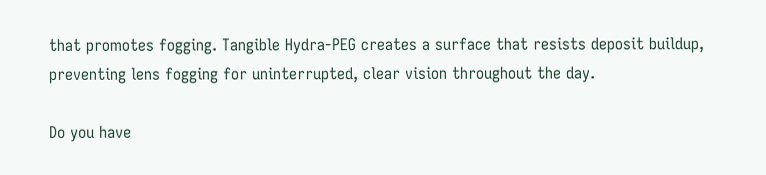that promotes fogging. Tangible Hydra-PEG creates a surface that resists deposit buildup, preventing lens fogging for uninterrupted, clear vision throughout the day.

Do you have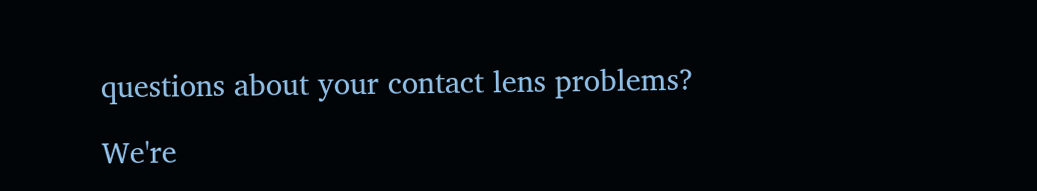questions about your contact lens problems?

We're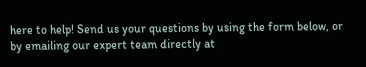here to help! Send us your questions by using the form below, or by emailing our expert team directly at